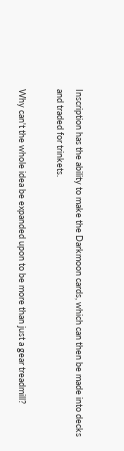Inscription has the ability to make the Darkmoon cards, which can then be made into decks and traded for trinkets.

Why can't the whole idea be expanded upon to be more than just a gear treadmill?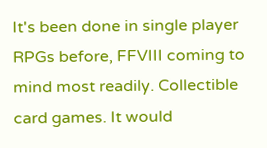It's been done in single player RPGs before, FFVIII coming to mind most readily. Collectible card games. It would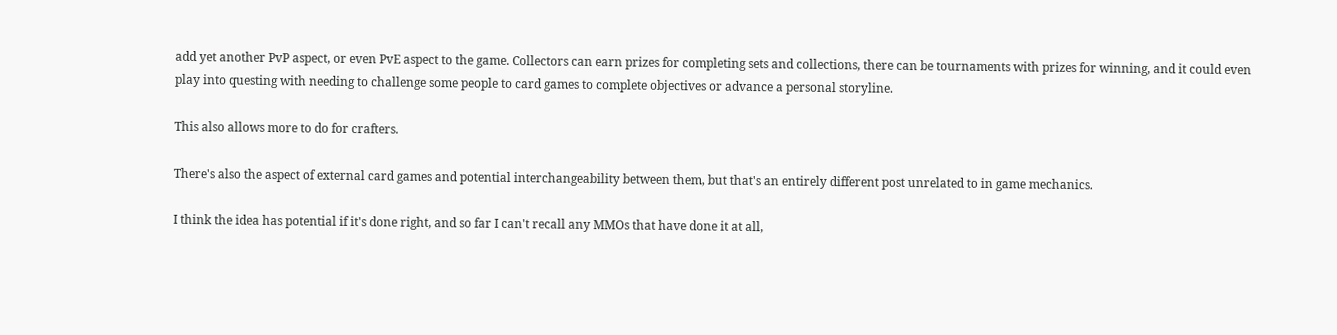add yet another PvP aspect, or even PvE aspect to the game. Collectors can earn prizes for completing sets and collections, there can be tournaments with prizes for winning, and it could even play into questing with needing to challenge some people to card games to complete objectives or advance a personal storyline.

This also allows more to do for crafters.

There's also the aspect of external card games and potential interchangeability between them, but that's an entirely different post unrelated to in game mechanics.

I think the idea has potential if it's done right, and so far I can't recall any MMOs that have done it at all,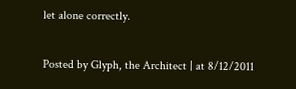let alone correctly.

Posted by Glyph, the Architect | at 8/12/2011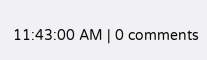11:43:00 AM | 0 comments